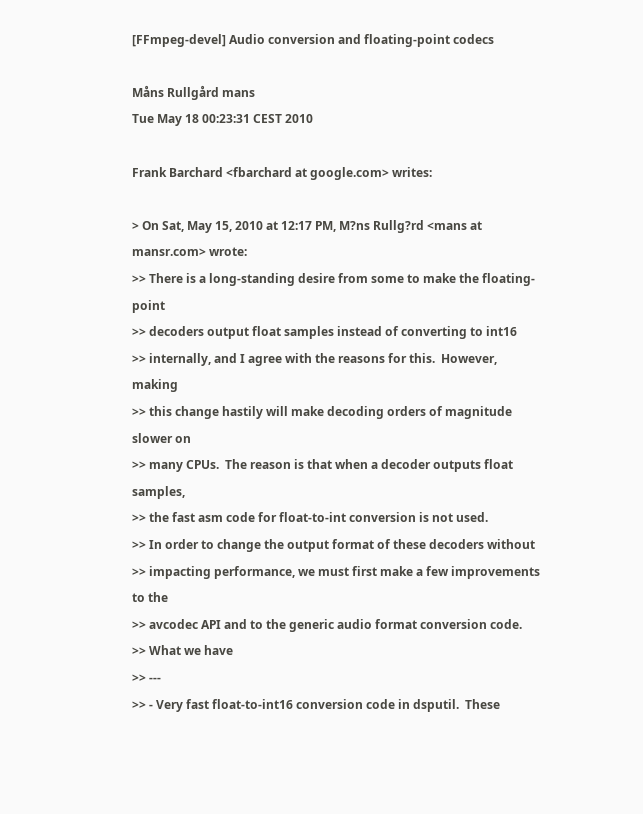[FFmpeg-devel] Audio conversion and floating-point codecs

Måns Rullgård mans
Tue May 18 00:23:31 CEST 2010

Frank Barchard <fbarchard at google.com> writes:

> On Sat, May 15, 2010 at 12:17 PM, M?ns Rullg?rd <mans at mansr.com> wrote:
>> There is a long-standing desire from some to make the floating-point
>> decoders output float samples instead of converting to int16
>> internally, and I agree with the reasons for this.  However, making
>> this change hastily will make decoding orders of magnitude slower on
>> many CPUs.  The reason is that when a decoder outputs float samples,
>> the fast asm code for float-to-int conversion is not used.
>> In order to change the output format of these decoders without
>> impacting performance, we must first make a few improvements to the
>> avcodec API and to the generic audio format conversion code.
>> What we have
>> ---
>> - Very fast float-to-int16 conversion code in dsputil.  These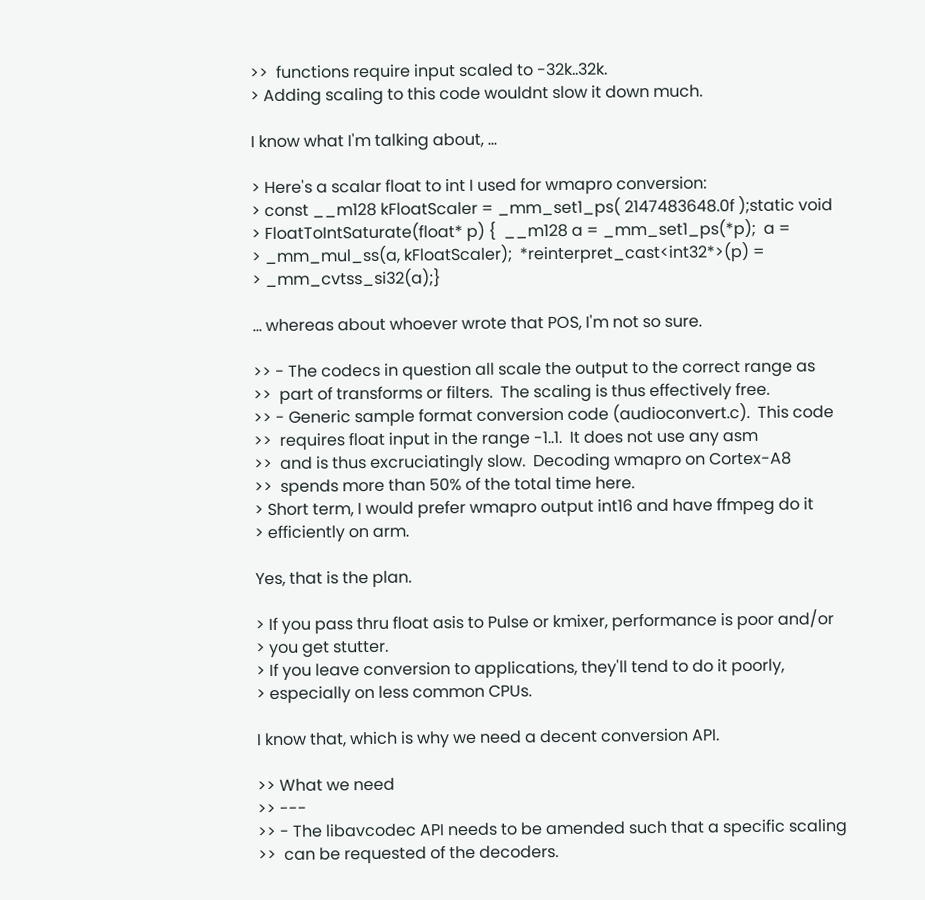>>  functions require input scaled to -32k..32k.
> Adding scaling to this code wouldnt slow it down much.

I know what I'm talking about, ...

> Here's a scalar float to int I used for wmapro conversion:
> const __m128 kFloatScaler = _mm_set1_ps( 2147483648.0f );static void
> FloatToIntSaturate(float* p) {  __m128 a = _mm_set1_ps(*p);  a =
> _mm_mul_ss(a, kFloatScaler);  *reinterpret_cast<int32*>(p) =
> _mm_cvtss_si32(a);}

... whereas about whoever wrote that POS, I'm not so sure.

>> - The codecs in question all scale the output to the correct range as
>>  part of transforms or filters.  The scaling is thus effectively free.
>> - Generic sample format conversion code (audioconvert.c).  This code
>>  requires float input in the range -1..1.  It does not use any asm
>>  and is thus excruciatingly slow.  Decoding wmapro on Cortex-A8
>>  spends more than 50% of the total time here.
> Short term, I would prefer wmapro output int16 and have ffmpeg do it
> efficiently on arm.

Yes, that is the plan.

> If you pass thru float asis to Pulse or kmixer, performance is poor and/or
> you get stutter.
> If you leave conversion to applications, they'll tend to do it poorly,
> especially on less common CPUs.

I know that, which is why we need a decent conversion API.

>> What we need
>> ---
>> - The libavcodec API needs to be amended such that a specific scaling
>>  can be requested of the decoders.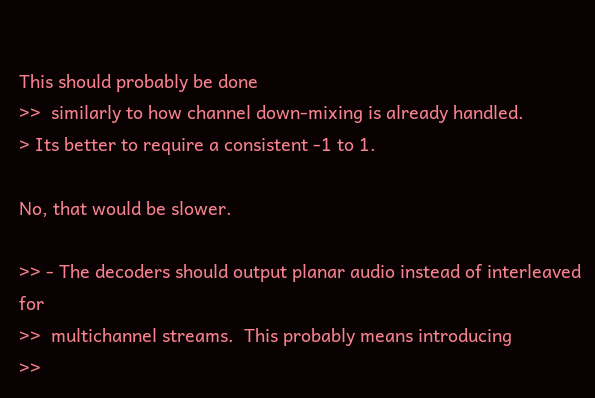This should probably be done
>>  similarly to how channel down-mixing is already handled.
> Its better to require a consistent -1 to 1.

No, that would be slower.

>> - The decoders should output planar audio instead of interleaved for
>>  multichannel streams.  This probably means introducing
>>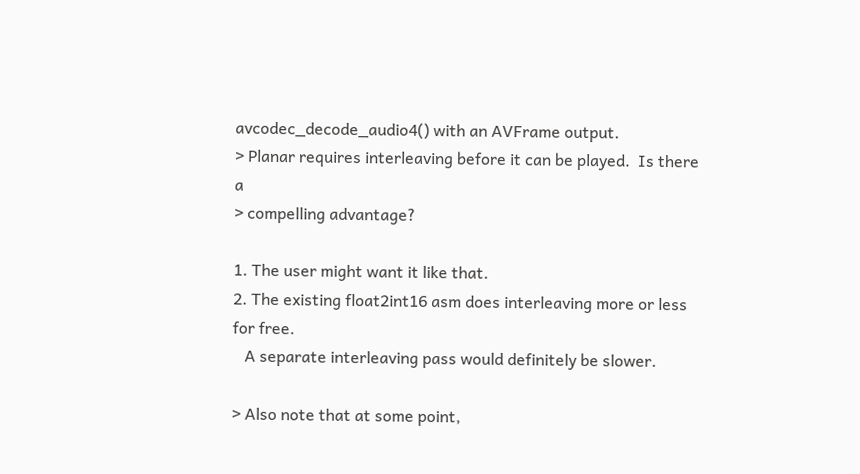avcodec_decode_audio4() with an AVFrame output.
> Planar requires interleaving before it can be played.  Is there a
> compelling advantage?

1. The user might want it like that.
2. The existing float2int16 asm does interleaving more or less for free.
   A separate interleaving pass would definitely be slower.

> Also note that at some point,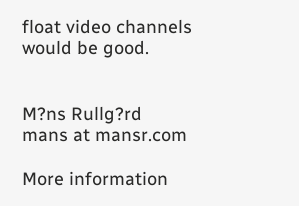float video channels would be good.


M?ns Rullg?rd
mans at mansr.com

More information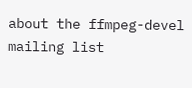about the ffmpeg-devel mailing list